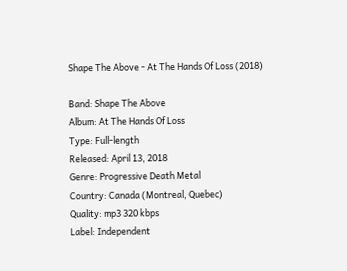Shape The Above - At The Hands Of Loss (2018)

Band: Shape The Above
Album: At The Hands Of Loss
Type: Full-length
Released: April 13, 2018
Genre: Progressive Death Metal
Country: Canada (Montreal, Quebec)
Quality: mp3 320 kbps
Label: Independent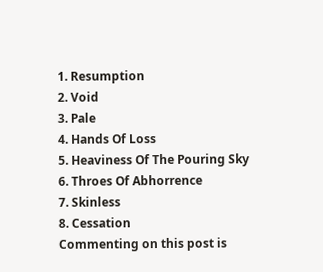1. Resumption
2. Void
3. Pale
4. Hands Of Loss
5. Heaviness Of The Pouring Sky
6. Throes Of Abhorrence
7. Skinless
8. Cessation
Commenting on this post is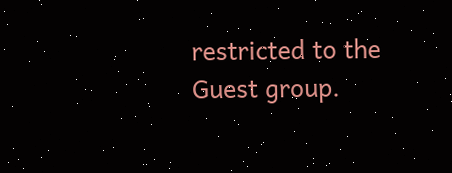restricted to the Guest group.